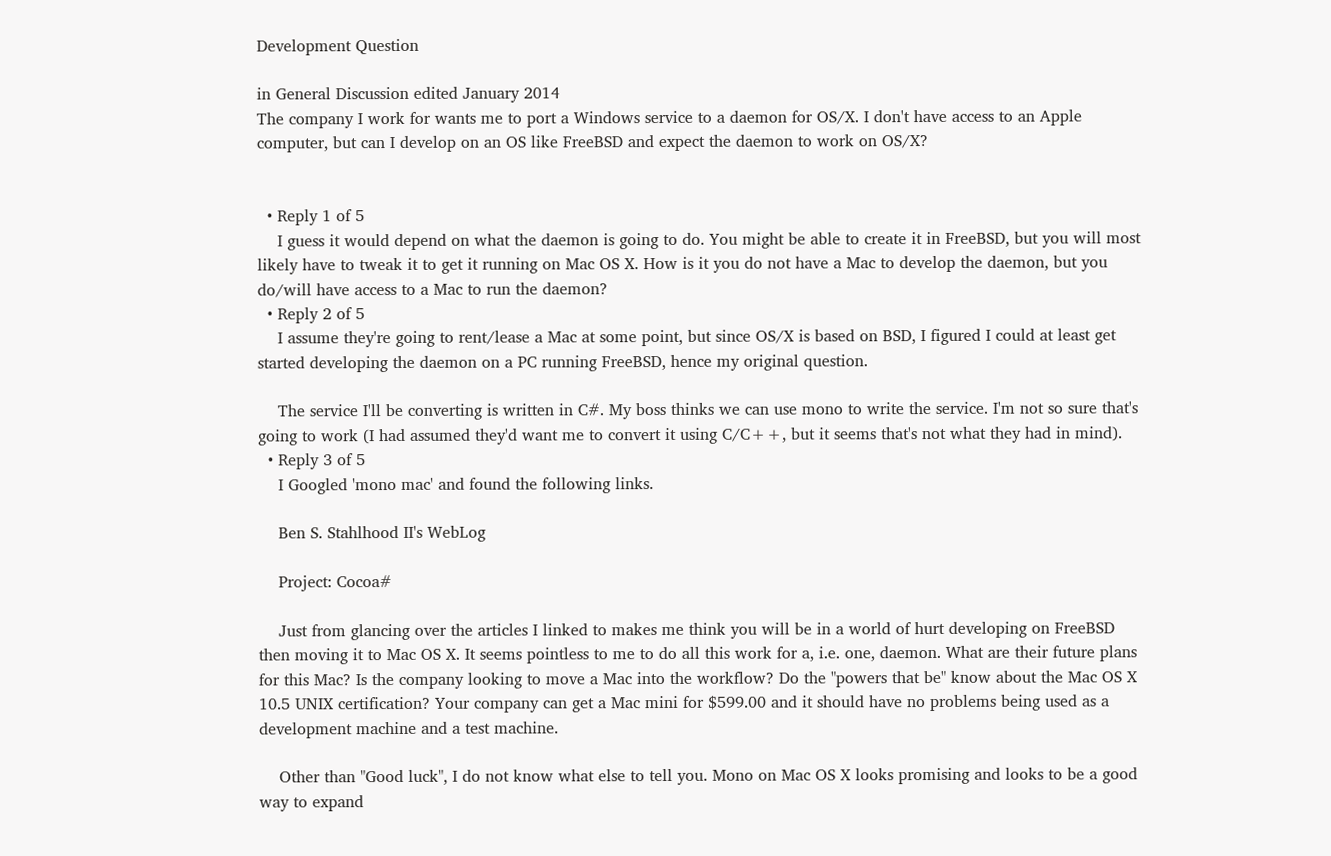Development Question

in General Discussion edited January 2014
The company I work for wants me to port a Windows service to a daemon for OS/X. I don't have access to an Apple computer, but can I develop on an OS like FreeBSD and expect the daemon to work on OS/X?


  • Reply 1 of 5
    I guess it would depend on what the daemon is going to do. You might be able to create it in FreeBSD, but you will most likely have to tweak it to get it running on Mac OS X. How is it you do not have a Mac to develop the daemon, but you do/will have access to a Mac to run the daemon?
  • Reply 2 of 5
    I assume they're going to rent/lease a Mac at some point, but since OS/X is based on BSD, I figured I could at least get started developing the daemon on a PC running FreeBSD, hence my original question.

    The service I'll be converting is written in C#. My boss thinks we can use mono to write the service. I'm not so sure that's going to work (I had assumed they'd want me to convert it using C/C++, but it seems that's not what they had in mind).
  • Reply 3 of 5
    I Googled 'mono mac' and found the following links.

    Ben S. Stahlhood II's WebLog

    Project: Cocoa#

    Just from glancing over the articles I linked to makes me think you will be in a world of hurt developing on FreeBSD then moving it to Mac OS X. It seems pointless to me to do all this work for a, i.e. one, daemon. What are their future plans for this Mac? Is the company looking to move a Mac into the workflow? Do the "powers that be" know about the Mac OS X 10.5 UNIX certification? Your company can get a Mac mini for $599.00 and it should have no problems being used as a development machine and a test machine.

    Other than "Good luck", I do not know what else to tell you. Mono on Mac OS X looks promising and looks to be a good way to expand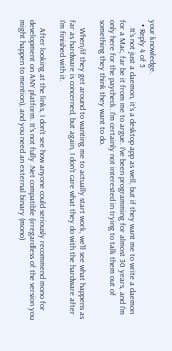your knowledge.
  • Reply 4 of 5
    It's not just a daemon, it's a desktop app as well, but if they want me to write a daemon for a Mac, far be it from me to argue. I've been programming for almost 30 years, and I'm only here for the paycheck. I'm certainly not interested in trying to talk them out of something they think they want to do.

    When/if they get around to wanting me to actually start work, we'll see what happens as far as hardware is concerned, but again, I don't care what they do with the hardware after I'm finished with it.

    After looking at the links, I don't see how anyone could seriously recommend mono for development on ANY platform. It's not fully .Net compatible (irregardless of the version you might happen to mention), and you need an external binary (mono)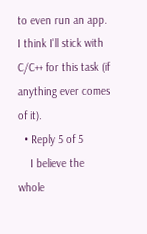to even run an app. I think I'll stick with C/C++ for this task (if anything ever comes of it).
  • Reply 5 of 5
    I believe the whole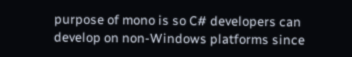purpose of mono is so C# developers can develop on non-Windows platforms since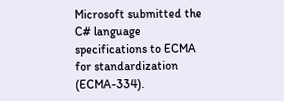Microsoft submitted the C# language specifications to ECMA for standardization (ECMA-334).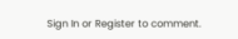Sign In or Register to comment.